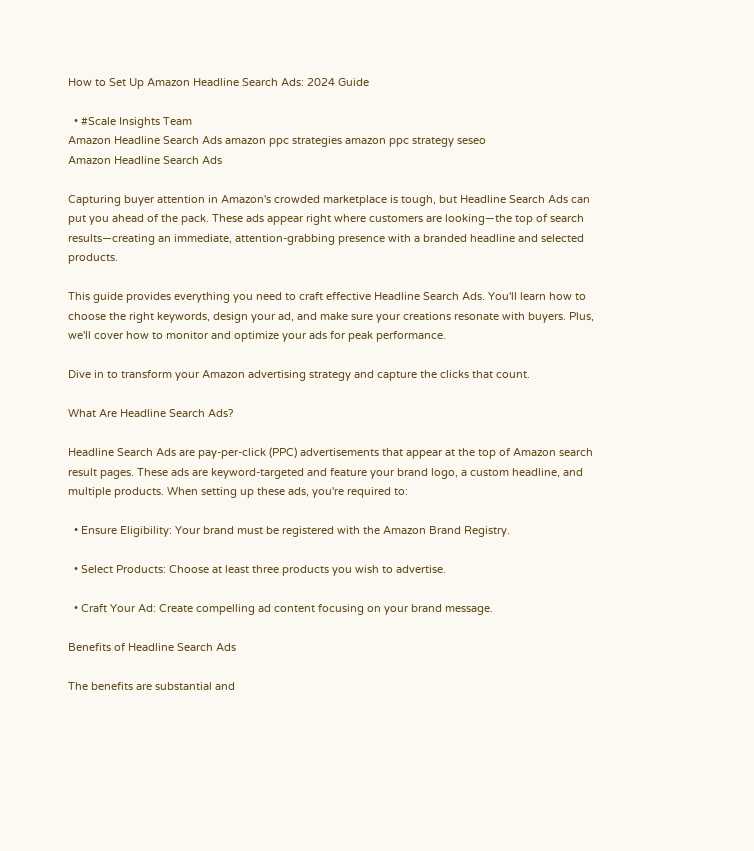How to Set Up Amazon Headline Search Ads: 2024 Guide

  • #Scale Insights Team
Amazon Headline Search Ads amazon ppc strategies amazon ppc strategy seseo
Amazon Headline Search Ads

Capturing buyer attention in Amazon's crowded marketplace is tough, but Headline Search Ads can put you ahead of the pack. These ads appear right where customers are looking—the top of search results—creating an immediate, attention-grabbing presence with a branded headline and selected products.

This guide provides everything you need to craft effective Headline Search Ads. You'll learn how to choose the right keywords, design your ad, and make sure your creations resonate with buyers. Plus, we'll cover how to monitor and optimize your ads for peak performance.

Dive in to transform your Amazon advertising strategy and capture the clicks that count.

What Are Headline Search Ads?

Headline Search Ads are pay-per-click (PPC) advertisements that appear at the top of Amazon search result pages. These ads are keyword-targeted and feature your brand logo, a custom headline, and multiple products. When setting up these ads, you're required to:

  • Ensure Eligibility: Your brand must be registered with the Amazon Brand Registry.

  • Select Products: Choose at least three products you wish to advertise.

  • Craft Your Ad: Create compelling ad content focusing on your brand message.

Benefits of Headline Search Ads

The benefits are substantial and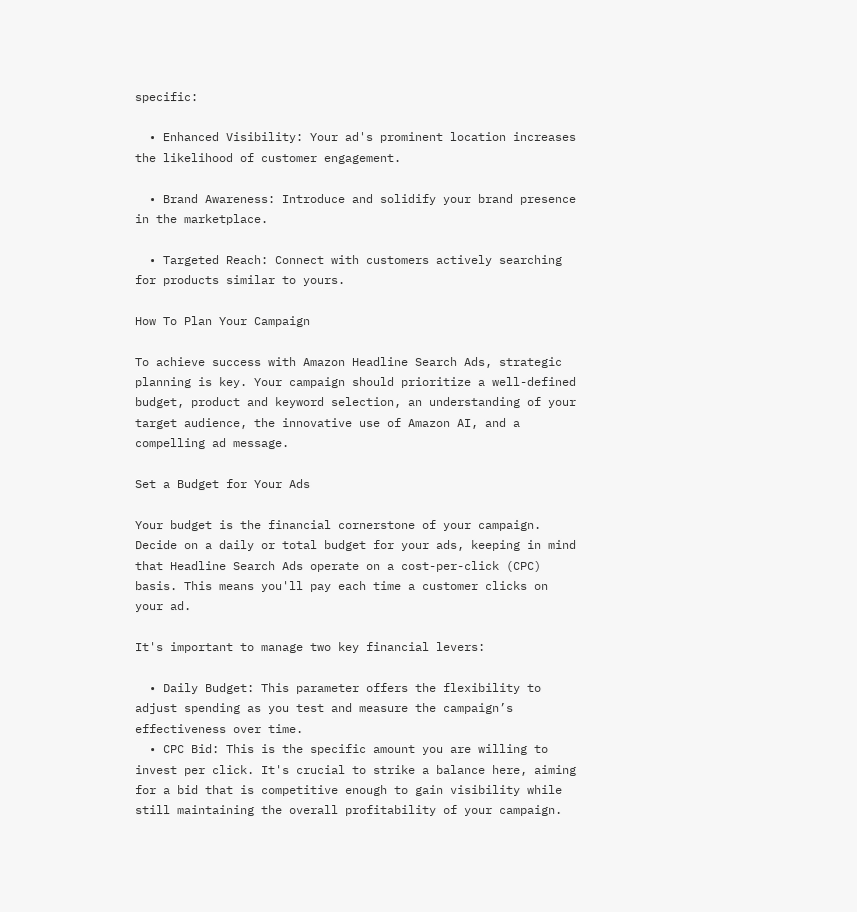specific:

  • Enhanced Visibility: Your ad's prominent location increases the likelihood of customer engagement.

  • Brand Awareness: Introduce and solidify your brand presence in the marketplace.

  • Targeted Reach: Connect with customers actively searching for products similar to yours.

How To Plan Your Campaign

To achieve success with Amazon Headline Search Ads, strategic planning is key. Your campaign should prioritize a well-defined budget, product and keyword selection, an understanding of your target audience, the innovative use of Amazon AI, and a compelling ad message.

Set a Budget for Your Ads

Your budget is the financial cornerstone of your campaign. Decide on a daily or total budget for your ads, keeping in mind that Headline Search Ads operate on a cost-per-click (CPC) basis. This means you'll pay each time a customer clicks on your ad.

It's important to manage two key financial levers:

  • Daily Budget: This parameter offers the flexibility to adjust spending as you test and measure the campaign’s effectiveness over time.
  • CPC Bid: This is the specific amount you are willing to invest per click. It's crucial to strike a balance here, aiming for a bid that is competitive enough to gain visibility while still maintaining the overall profitability of your campaign.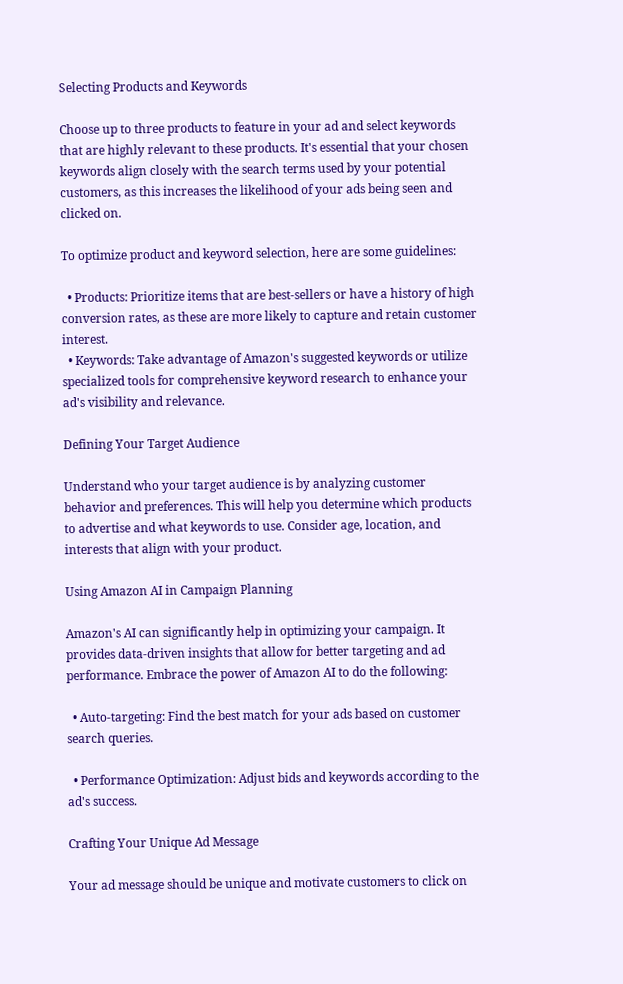Selecting Products and Keywords

Choose up to three products to feature in your ad and select keywords that are highly relevant to these products. It's essential that your chosen keywords align closely with the search terms used by your potential customers, as this increases the likelihood of your ads being seen and clicked on.

To optimize product and keyword selection, here are some guidelines:

  • Products: Prioritize items that are best-sellers or have a history of high conversion rates, as these are more likely to capture and retain customer interest.
  • Keywords: Take advantage of Amazon's suggested keywords or utilize specialized tools for comprehensive keyword research to enhance your ad's visibility and relevance.

Defining Your Target Audience

Understand who your target audience is by analyzing customer behavior and preferences. This will help you determine which products to advertise and what keywords to use. Consider age, location, and interests that align with your product.

Using Amazon AI in Campaign Planning

Amazon's AI can significantly help in optimizing your campaign. It provides data-driven insights that allow for better targeting and ad performance. Embrace the power of Amazon AI to do the following:

  • Auto-targeting: Find the best match for your ads based on customer search queries.

  • Performance Optimization: Adjust bids and keywords according to the ad's success.

Crafting Your Unique Ad Message

Your ad message should be unique and motivate customers to click on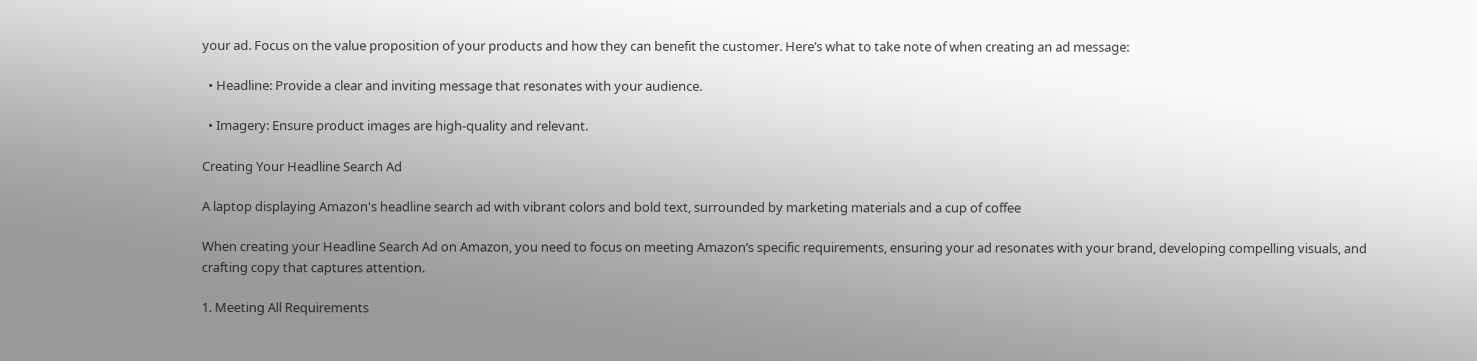your ad. Focus on the value proposition of your products and how they can benefit the customer. Here’s what to take note of when creating an ad message:

  • Headline: Provide a clear and inviting message that resonates with your audience.

  • Imagery: Ensure product images are high-quality and relevant.

Creating Your Headline Search Ad

A laptop displaying Amazon's headline search ad with vibrant colors and bold text, surrounded by marketing materials and a cup of coffee

When creating your Headline Search Ad on Amazon, you need to focus on meeting Amazon’s specific requirements, ensuring your ad resonates with your brand, developing compelling visuals, and crafting copy that captures attention.

1. Meeting All Requirements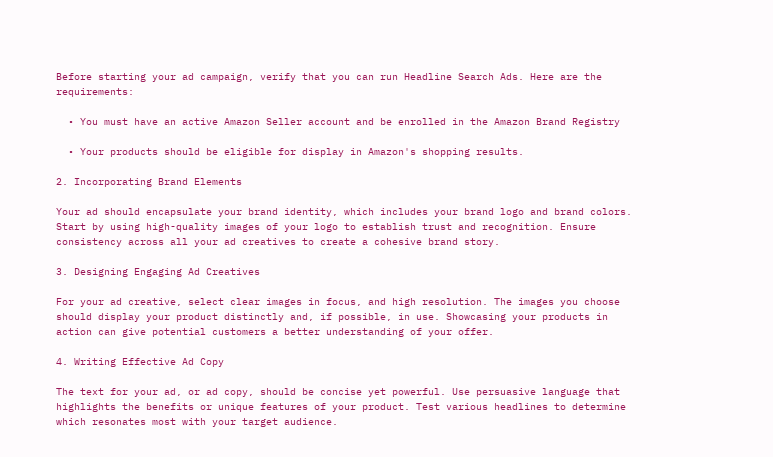Before starting your ad campaign, verify that you can run Headline Search Ads. Here are the requirements:

  • You must have an active Amazon Seller account and be enrolled in the Amazon Brand Registry

  • Your products should be eligible for display in Amazon's shopping results.

2. Incorporating Brand Elements

Your ad should encapsulate your brand identity, which includes your brand logo and brand colors. Start by using high-quality images of your logo to establish trust and recognition. Ensure consistency across all your ad creatives to create a cohesive brand story.

3. Designing Engaging Ad Creatives

For your ad creative, select clear images in focus, and high resolution. The images you choose should display your product distinctly and, if possible, in use. Showcasing your products in action can give potential customers a better understanding of your offer.

4. Writing Effective Ad Copy

The text for your ad, or ad copy, should be concise yet powerful. Use persuasive language that highlights the benefits or unique features of your product. Test various headlines to determine which resonates most with your target audience.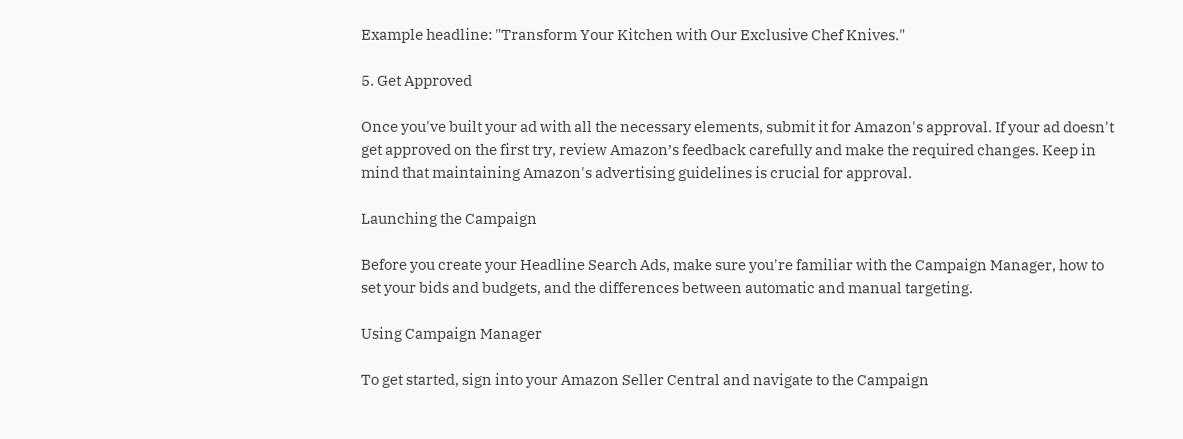Example headline: "Transform Your Kitchen with Our Exclusive Chef Knives."

5. Get Approved

Once you've built your ad with all the necessary elements, submit it for Amazon's approval. If your ad doesn't get approved on the first try, review Amazon’s feedback carefully and make the required changes. Keep in mind that maintaining Amazon's advertising guidelines is crucial for approval.

Launching the Campaign

Before you create your Headline Search Ads, make sure you're familiar with the Campaign Manager, how to set your bids and budgets, and the differences between automatic and manual targeting.

Using Campaign Manager

To get started, sign into your Amazon Seller Central and navigate to the Campaign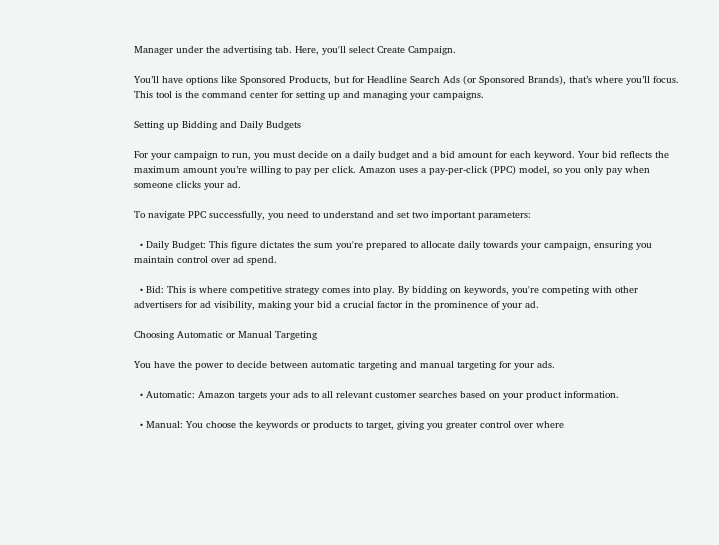Manager under the advertising tab. Here, you'll select Create Campaign.

You’ll have options like Sponsored Products, but for Headline Search Ads (or Sponsored Brands), that’s where you’ll focus. This tool is the command center for setting up and managing your campaigns.

Setting up Bidding and Daily Budgets

For your campaign to run, you must decide on a daily budget and a bid amount for each keyword. Your bid reflects the maximum amount you’re willing to pay per click. Amazon uses a pay-per-click (PPC) model, so you only pay when someone clicks your ad.

To navigate PPC successfully, you need to understand and set two important parameters:

  • Daily Budget: This figure dictates the sum you're prepared to allocate daily towards your campaign, ensuring you maintain control over ad spend.

  • Bid: This is where competitive strategy comes into play. By bidding on keywords, you're competing with other advertisers for ad visibility, making your bid a crucial factor in the prominence of your ad.

Choosing Automatic or Manual Targeting

You have the power to decide between automatic targeting and manual targeting for your ads.

  • Automatic: Amazon targets your ads to all relevant customer searches based on your product information.

  • Manual: You choose the keywords or products to target, giving you greater control over where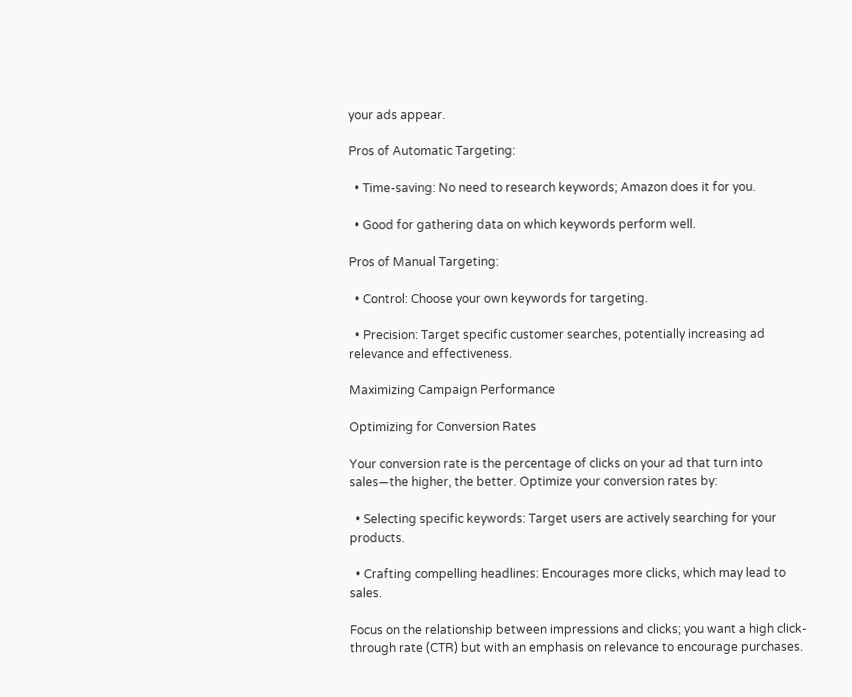your ads appear.

Pros of Automatic Targeting:

  • Time-saving: No need to research keywords; Amazon does it for you.

  • Good for gathering data on which keywords perform well.

Pros of Manual Targeting:

  • Control: Choose your own keywords for targeting.

  • Precision: Target specific customer searches, potentially increasing ad relevance and effectiveness.

Maximizing Campaign Performance

Optimizing for Conversion Rates

Your conversion rate is the percentage of clicks on your ad that turn into sales—the higher, the better. Optimize your conversion rates by:

  • Selecting specific keywords: Target users are actively searching for your products.

  • Crafting compelling headlines: Encourages more clicks, which may lead to sales.

Focus on the relationship between impressions and clicks; you want a high click-through rate (CTR) but with an emphasis on relevance to encourage purchases.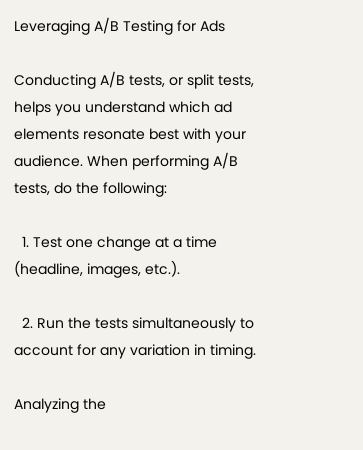Leveraging A/B Testing for Ads

Conducting A/B tests, or split tests, helps you understand which ad elements resonate best with your audience. When performing A/B tests, do the following:

  1. Test one change at a time (headline, images, etc.).

  2. Run the tests simultaneously to account for any variation in timing.

Analyzing the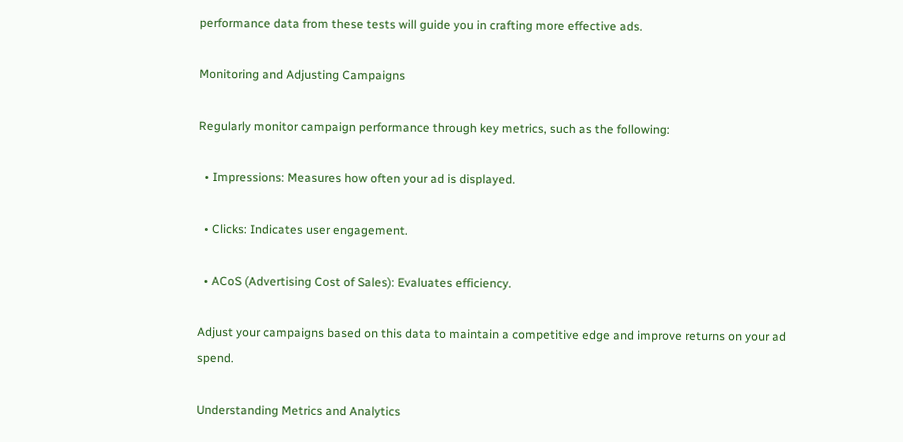performance data from these tests will guide you in crafting more effective ads.

Monitoring and Adjusting Campaigns

Regularly monitor campaign performance through key metrics, such as the following:

  • Impressions: Measures how often your ad is displayed.

  • Clicks: Indicates user engagement.

  • ACoS (Advertising Cost of Sales): Evaluates efficiency.

Adjust your campaigns based on this data to maintain a competitive edge and improve returns on your ad spend.

Understanding Metrics and Analytics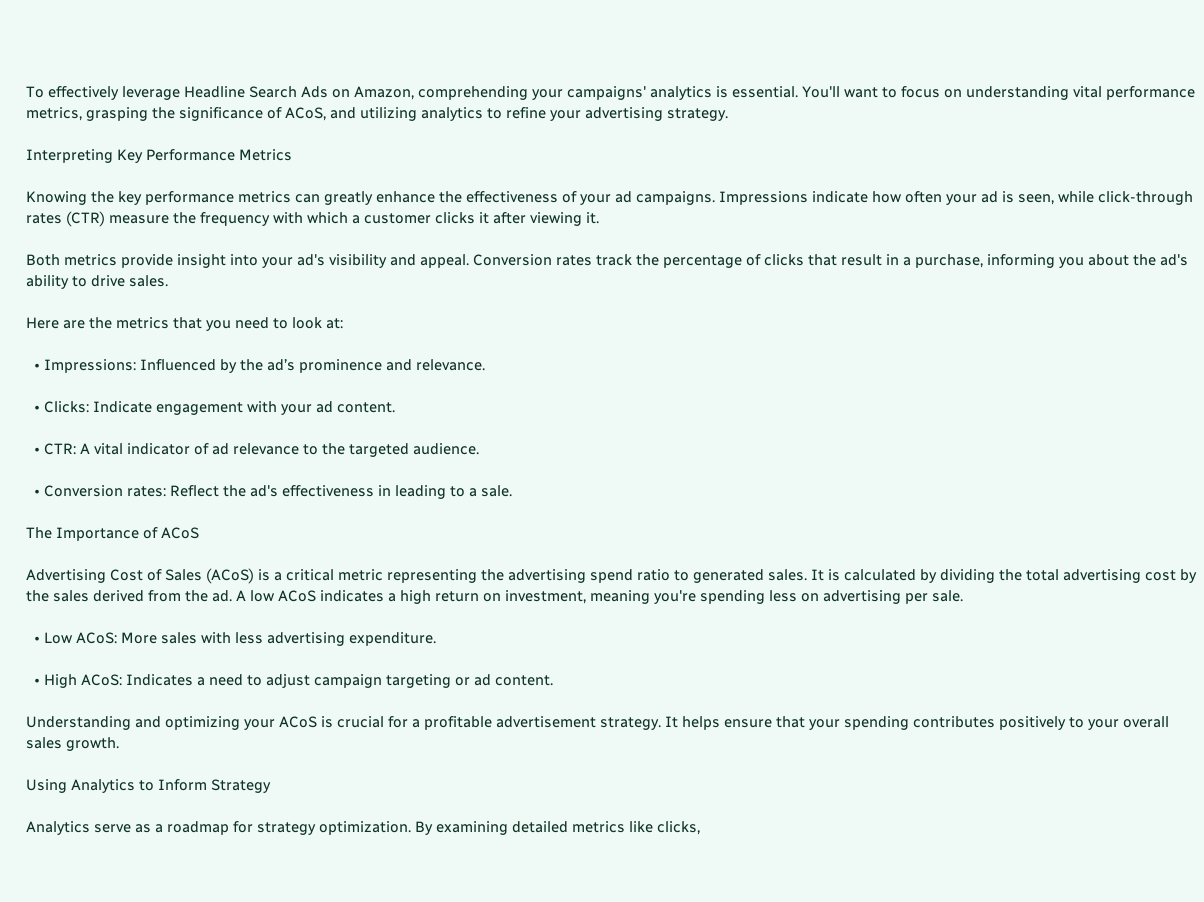To effectively leverage Headline Search Ads on Amazon, comprehending your campaigns' analytics is essential. You'll want to focus on understanding vital performance metrics, grasping the significance of ACoS, and utilizing analytics to refine your advertising strategy.

Interpreting Key Performance Metrics

Knowing the key performance metrics can greatly enhance the effectiveness of your ad campaigns. Impressions indicate how often your ad is seen, while click-through rates (CTR) measure the frequency with which a customer clicks it after viewing it.

Both metrics provide insight into your ad's visibility and appeal. Conversion rates track the percentage of clicks that result in a purchase, informing you about the ad's ability to drive sales.

Here are the metrics that you need to look at:

  • Impressions: Influenced by the ad’s prominence and relevance.

  • Clicks: Indicate engagement with your ad content.

  • CTR: A vital indicator of ad relevance to the targeted audience.

  • Conversion rates: Reflect the ad's effectiveness in leading to a sale.

The Importance of ACoS

Advertising Cost of Sales (ACoS) is a critical metric representing the advertising spend ratio to generated sales. It is calculated by dividing the total advertising cost by the sales derived from the ad. A low ACoS indicates a high return on investment, meaning you're spending less on advertising per sale.

  • Low ACoS: More sales with less advertising expenditure.

  • High ACoS: Indicates a need to adjust campaign targeting or ad content.

Understanding and optimizing your ACoS is crucial for a profitable advertisement strategy. It helps ensure that your spending contributes positively to your overall sales growth.

Using Analytics to Inform Strategy

Analytics serve as a roadmap for strategy optimization. By examining detailed metrics like clicks,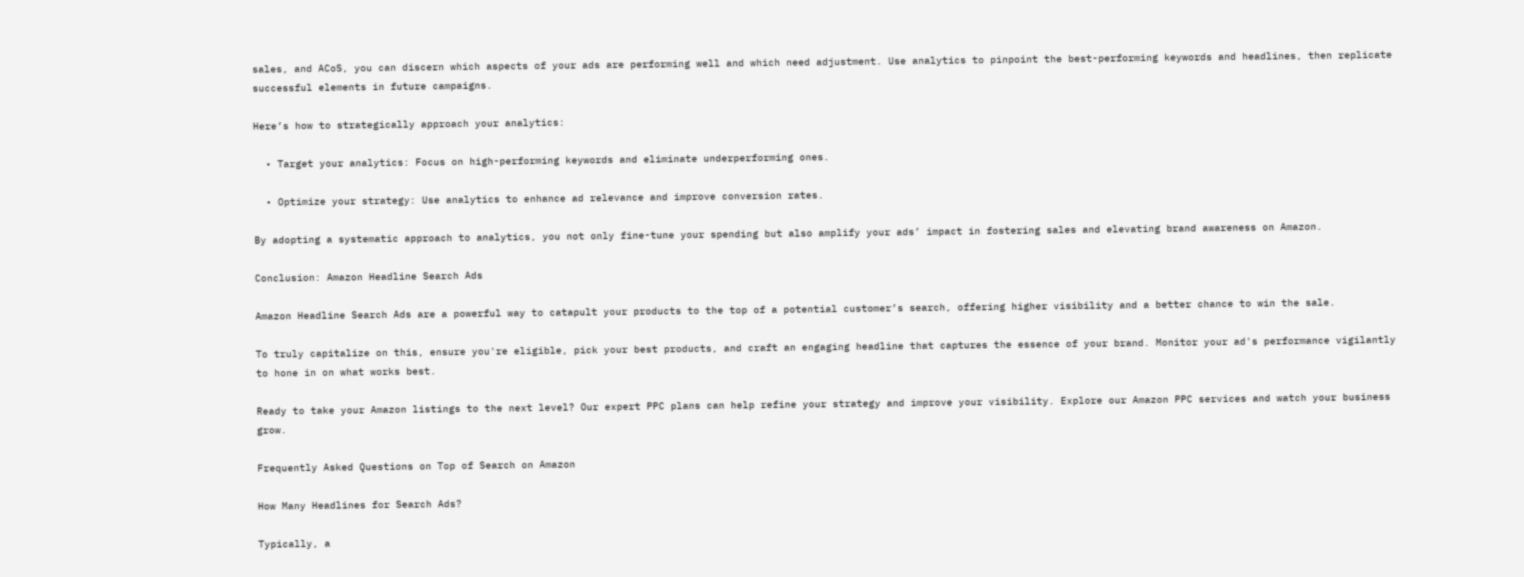sales, and ACoS, you can discern which aspects of your ads are performing well and which need adjustment. Use analytics to pinpoint the best-performing keywords and headlines, then replicate successful elements in future campaigns.

Here’s how to strategically approach your analytics:

  • Target your analytics: Focus on high-performing keywords and eliminate underperforming ones.

  • Optimize your strategy: Use analytics to enhance ad relevance and improve conversion rates.

By adopting a systematic approach to analytics, you not only fine-tune your spending but also amplify your ads’ impact in fostering sales and elevating brand awareness on Amazon.

Conclusion: Amazon Headline Search Ads

Amazon Headline Search Ads are a powerful way to catapult your products to the top of a potential customer’s search, offering higher visibility and a better chance to win the sale.

To truly capitalize on this, ensure you're eligible, pick your best products, and craft an engaging headline that captures the essence of your brand. Monitor your ad's performance vigilantly to hone in on what works best.

Ready to take your Amazon listings to the next level? Our expert PPC plans can help refine your strategy and improve your visibility. Explore our Amazon PPC services and watch your business grow.

Frequently Asked Questions on Top of Search on Amazon

How Many Headlines for Search Ads?

Typically, a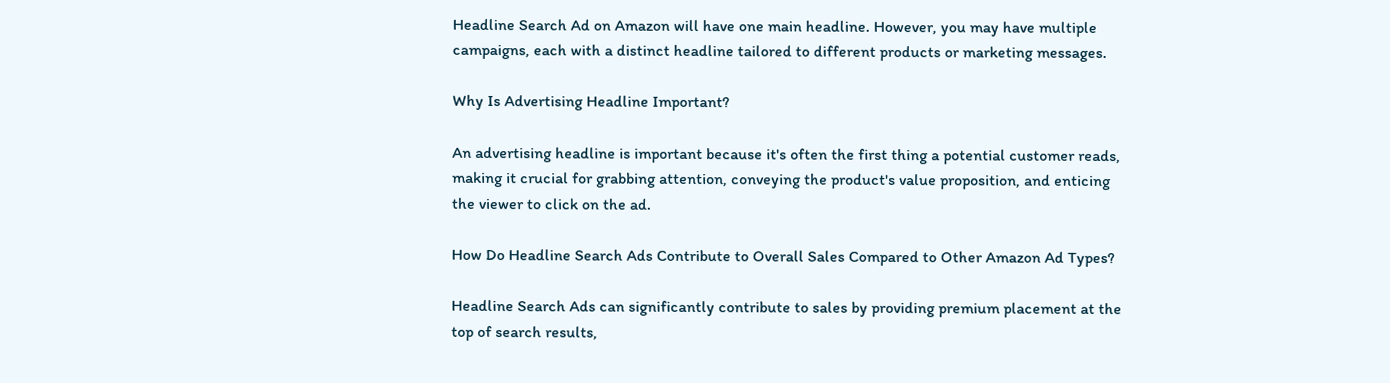Headline Search Ad on Amazon will have one main headline. However, you may have multiple campaigns, each with a distinct headline tailored to different products or marketing messages.

Why Is Advertising Headline Important?

An advertising headline is important because it's often the first thing a potential customer reads, making it crucial for grabbing attention, conveying the product's value proposition, and enticing the viewer to click on the ad.

How Do Headline Search Ads Contribute to Overall Sales Compared to Other Amazon Ad Types?

Headline Search Ads can significantly contribute to sales by providing premium placement at the top of search results,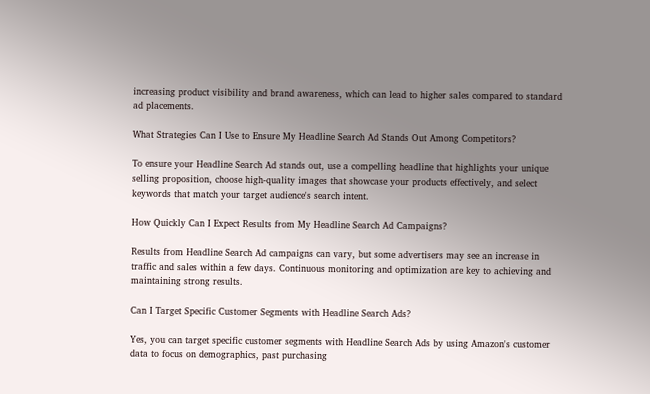increasing product visibility and brand awareness, which can lead to higher sales compared to standard ad placements.

What Strategies Can I Use to Ensure My Headline Search Ad Stands Out Among Competitors?

To ensure your Headline Search Ad stands out, use a compelling headline that highlights your unique selling proposition, choose high-quality images that showcase your products effectively, and select keywords that match your target audience's search intent.

How Quickly Can I Expect Results from My Headline Search Ad Campaigns?

Results from Headline Search Ad campaigns can vary, but some advertisers may see an increase in traffic and sales within a few days. Continuous monitoring and optimization are key to achieving and maintaining strong results.

Can I Target Specific Customer Segments with Headline Search Ads?

Yes, you can target specific customer segments with Headline Search Ads by using Amazon's customer data to focus on demographics, past purchasing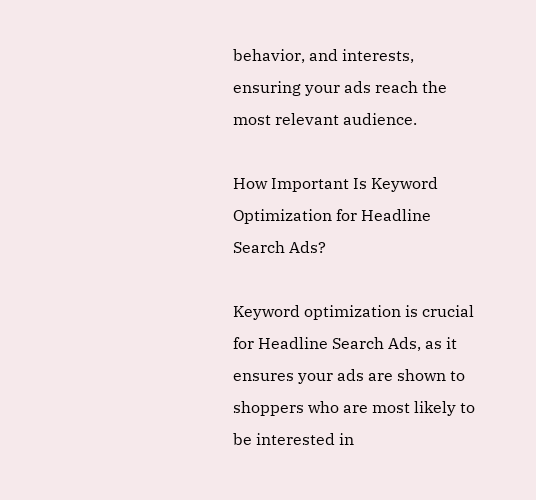behavior, and interests, ensuring your ads reach the most relevant audience.

How Important Is Keyword Optimization for Headline Search Ads?

Keyword optimization is crucial for Headline Search Ads, as it ensures your ads are shown to shoppers who are most likely to be interested in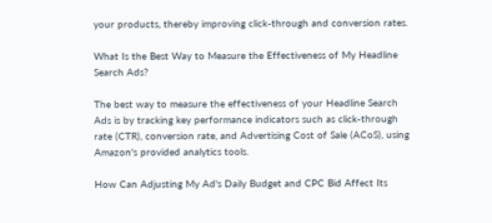your products, thereby improving click-through and conversion rates.

What Is the Best Way to Measure the Effectiveness of My Headline Search Ads?

The best way to measure the effectiveness of your Headline Search Ads is by tracking key performance indicators such as click-through rate (CTR), conversion rate, and Advertising Cost of Sale (ACoS), using Amazon's provided analytics tools.

How Can Adjusting My Ad's Daily Budget and CPC Bid Affect Its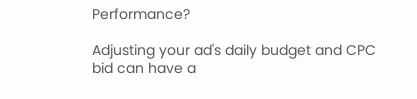Performance?

Adjusting your ad's daily budget and CPC bid can have a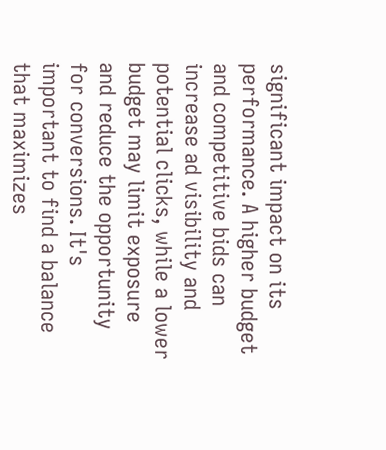significant impact on its performance. A higher budget and competitive bids can increase ad visibility and potential clicks, while a lower budget may limit exposure and reduce the opportunity for conversions. It's important to find a balance that maximizes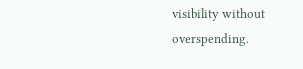visibility without overspending.